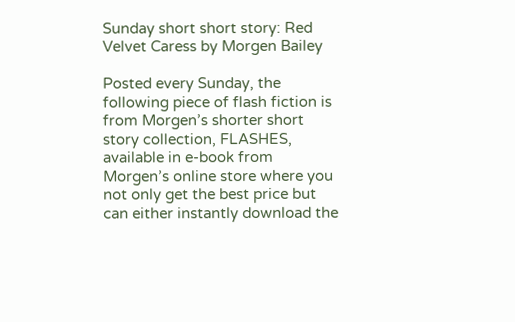Sunday short short story: Red Velvet Caress by Morgen Bailey

Posted every Sunday, the following piece of flash fiction is from Morgen’s shorter short story collection, FLASHES,  available in e-book from Morgen’s online store where you not only get the best price but can either instantly download the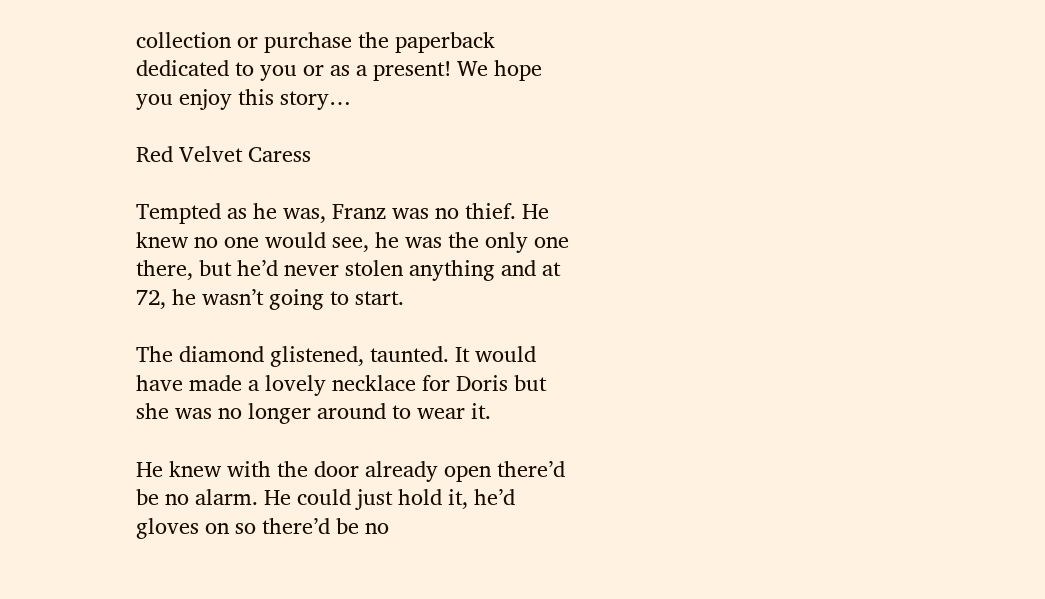collection or purchase the paperback dedicated to you or as a present! We hope you enjoy this story…

Red Velvet Caress

Tempted as he was, Franz was no thief. He knew no one would see, he was the only one there, but he’d never stolen anything and at 72, he wasn’t going to start.

The diamond glistened, taunted. It would have made a lovely necklace for Doris but she was no longer around to wear it.

He knew with the door already open there’d be no alarm. He could just hold it, he’d gloves on so there’d be no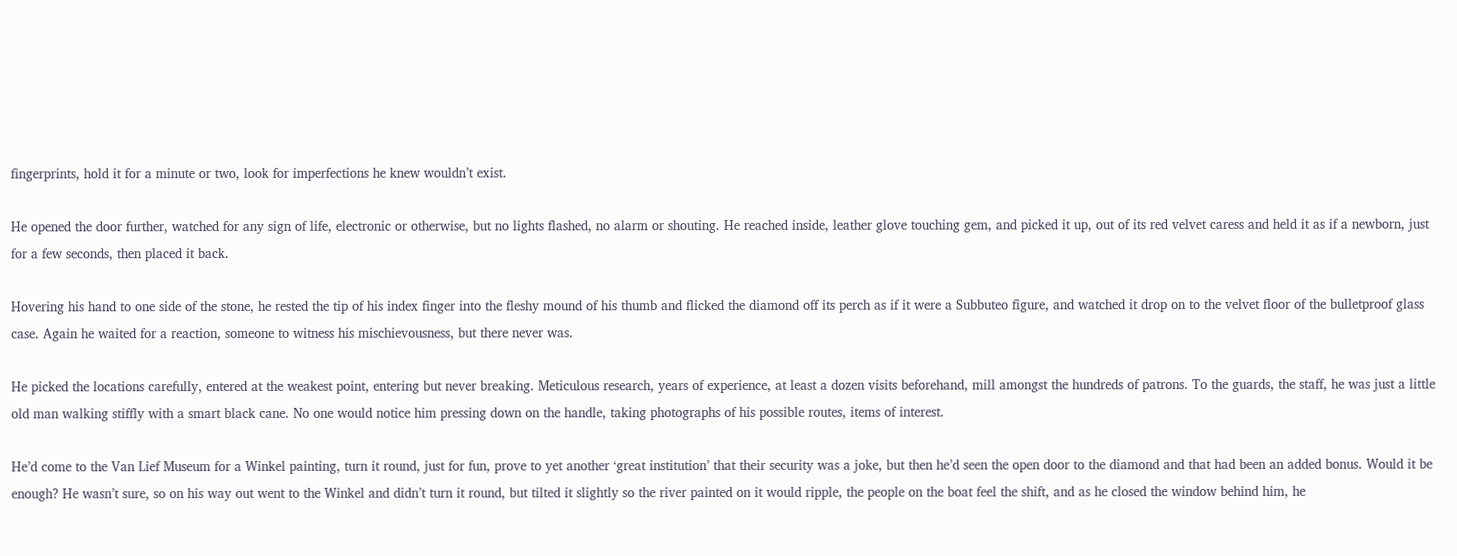fingerprints, hold it for a minute or two, look for imperfections he knew wouldn’t exist.

He opened the door further, watched for any sign of life, electronic or otherwise, but no lights flashed, no alarm or shouting. He reached inside, leather glove touching gem, and picked it up, out of its red velvet caress and held it as if a newborn, just for a few seconds, then placed it back.

Hovering his hand to one side of the stone, he rested the tip of his index finger into the fleshy mound of his thumb and flicked the diamond off its perch as if it were a Subbuteo figure, and watched it drop on to the velvet floor of the bulletproof glass case. Again he waited for a reaction, someone to witness his mischievousness, but there never was.

He picked the locations carefully, entered at the weakest point, entering but never breaking. Meticulous research, years of experience, at least a dozen visits beforehand, mill amongst the hundreds of patrons. To the guards, the staff, he was just a little old man walking stiffly with a smart black cane. No one would notice him pressing down on the handle, taking photographs of his possible routes, items of interest.

He’d come to the Van Lief Museum for a Winkel painting, turn it round, just for fun, prove to yet another ‘great institution’ that their security was a joke, but then he’d seen the open door to the diamond and that had been an added bonus. Would it be enough? He wasn’t sure, so on his way out went to the Winkel and didn’t turn it round, but tilted it slightly so the river painted on it would ripple, the people on the boat feel the shift, and as he closed the window behind him, he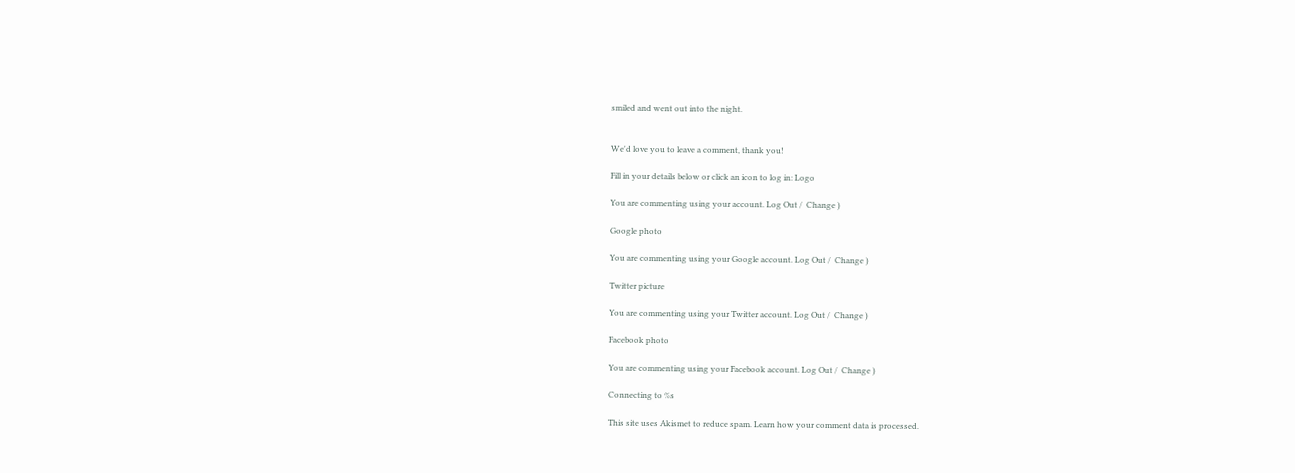smiled and went out into the night.


We'd love you to leave a comment, thank you!

Fill in your details below or click an icon to log in: Logo

You are commenting using your account. Log Out /  Change )

Google photo

You are commenting using your Google account. Log Out /  Change )

Twitter picture

You are commenting using your Twitter account. Log Out /  Change )

Facebook photo

You are commenting using your Facebook account. Log Out /  Change )

Connecting to %s

This site uses Akismet to reduce spam. Learn how your comment data is processed.